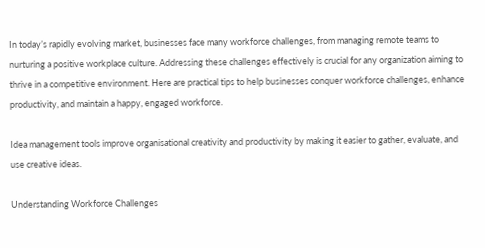In today’s rapidly evolving market, businesses face many workforce challenges, from managing remote teams to nurturing a positive workplace culture. Addressing these challenges effectively is crucial for any organization aiming to thrive in a competitive environment. Here are practical tips to help businesses conquer workforce challenges, enhance productivity, and maintain a happy, engaged workforce.

Idea management tools improve organisational creativity and productivity by making it easier to gather, evaluate, and use creative ideas.

Understanding Workforce Challenges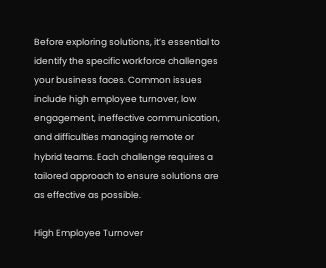Before exploring solutions, it’s essential to identify the specific workforce challenges your business faces. Common issues include high employee turnover, low engagement, ineffective communication, and difficulties managing remote or hybrid teams. Each challenge requires a tailored approach to ensure solutions are as effective as possible.

High Employee Turnover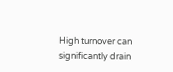High turnover can significantly drain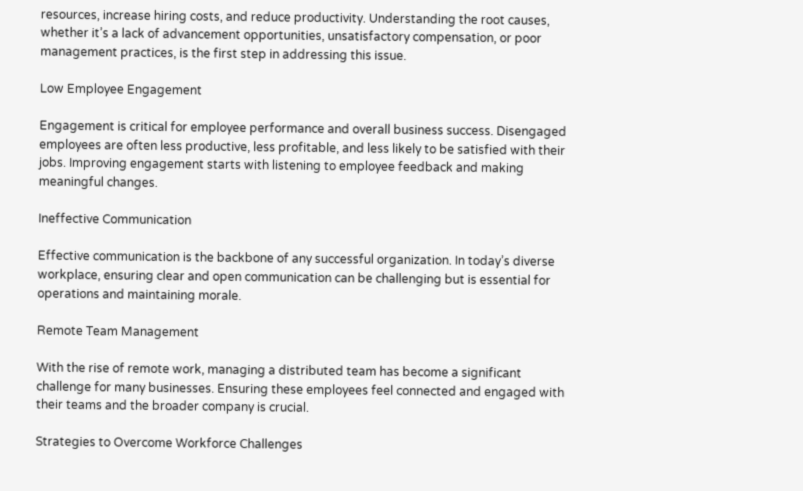resources, increase hiring costs, and reduce productivity. Understanding the root causes, whether it’s a lack of advancement opportunities, unsatisfactory compensation, or poor management practices, is the first step in addressing this issue.

Low Employee Engagement

Engagement is critical for employee performance and overall business success. Disengaged employees are often less productive, less profitable, and less likely to be satisfied with their jobs. Improving engagement starts with listening to employee feedback and making meaningful changes.

Ineffective Communication

Effective communication is the backbone of any successful organization. In today’s diverse workplace, ensuring clear and open communication can be challenging but is essential for operations and maintaining morale.

Remote Team Management

With the rise of remote work, managing a distributed team has become a significant challenge for many businesses. Ensuring these employees feel connected and engaged with their teams and the broader company is crucial.

Strategies to Overcome Workforce Challenges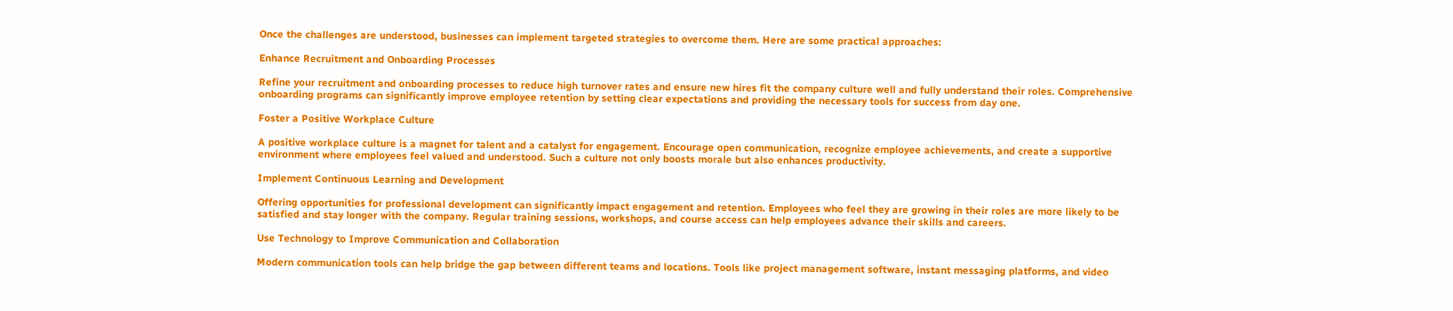Once the challenges are understood, businesses can implement targeted strategies to overcome them. Here are some practical approaches:

Enhance Recruitment and Onboarding Processes

Refine your recruitment and onboarding processes to reduce high turnover rates and ensure new hires fit the company culture well and fully understand their roles. Comprehensive onboarding programs can significantly improve employee retention by setting clear expectations and providing the necessary tools for success from day one.

Foster a Positive Workplace Culture

A positive workplace culture is a magnet for talent and a catalyst for engagement. Encourage open communication, recognize employee achievements, and create a supportive environment where employees feel valued and understood. Such a culture not only boosts morale but also enhances productivity.

Implement Continuous Learning and Development

Offering opportunities for professional development can significantly impact engagement and retention. Employees who feel they are growing in their roles are more likely to be satisfied and stay longer with the company. Regular training sessions, workshops, and course access can help employees advance their skills and careers.

Use Technology to Improve Communication and Collaboration

Modern communication tools can help bridge the gap between different teams and locations. Tools like project management software, instant messaging platforms, and video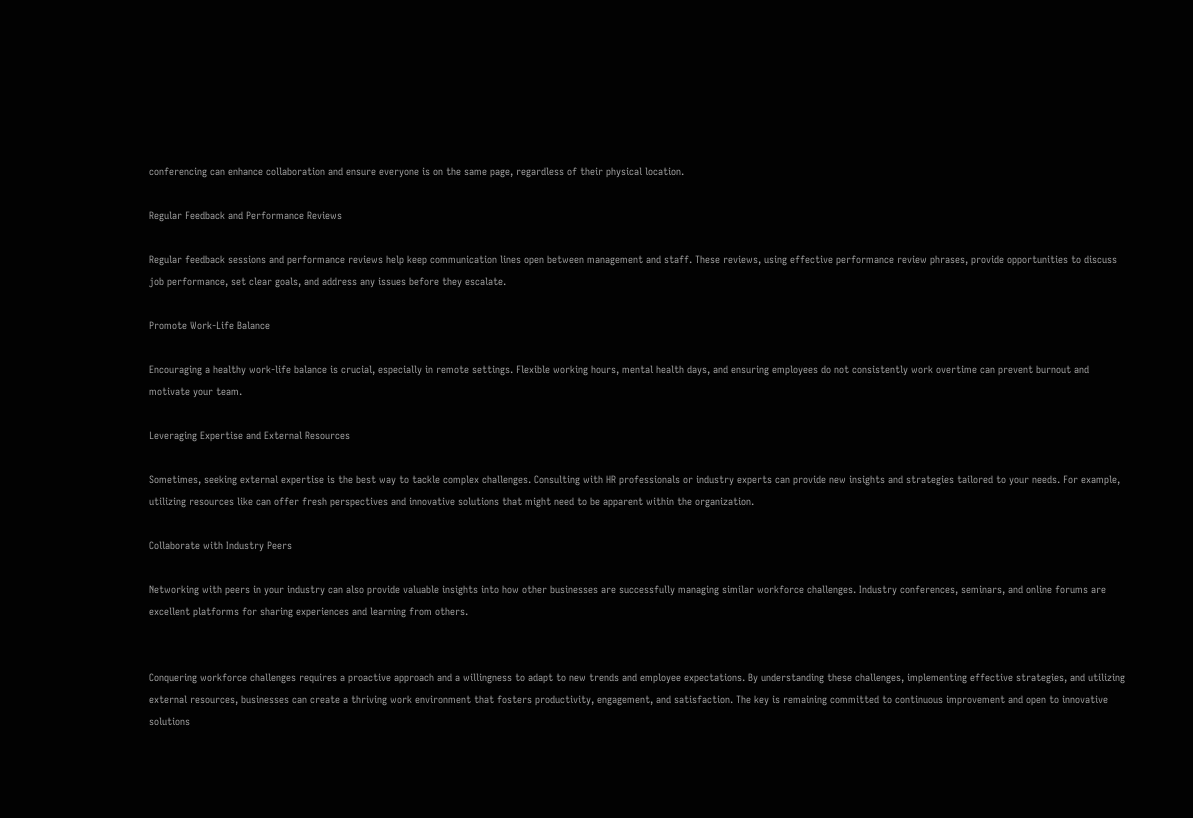conferencing can enhance collaboration and ensure everyone is on the same page, regardless of their physical location.

Regular Feedback and Performance Reviews

Regular feedback sessions and performance reviews help keep communication lines open between management and staff. These reviews, using effective performance review phrases, provide opportunities to discuss job performance, set clear goals, and address any issues before they escalate.

Promote Work-Life Balance

Encouraging a healthy work-life balance is crucial, especially in remote settings. Flexible working hours, mental health days, and ensuring employees do not consistently work overtime can prevent burnout and motivate your team.

Leveraging Expertise and External Resources

Sometimes, seeking external expertise is the best way to tackle complex challenges. Consulting with HR professionals or industry experts can provide new insights and strategies tailored to your needs. For example, utilizing resources like can offer fresh perspectives and innovative solutions that might need to be apparent within the organization.

Collaborate with Industry Peers

Networking with peers in your industry can also provide valuable insights into how other businesses are successfully managing similar workforce challenges. Industry conferences, seminars, and online forums are excellent platforms for sharing experiences and learning from others.


Conquering workforce challenges requires a proactive approach and a willingness to adapt to new trends and employee expectations. By understanding these challenges, implementing effective strategies, and utilizing external resources, businesses can create a thriving work environment that fosters productivity, engagement, and satisfaction. The key is remaining committed to continuous improvement and open to innovative solutions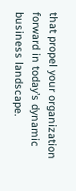that propel your organization forward in today’s dynamic business landscape.